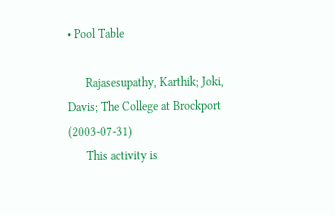• Pool Table

      Rajasesupathy, Karthik; Joki, Davis; The College at Brockport (2003-07-31)
      This activity is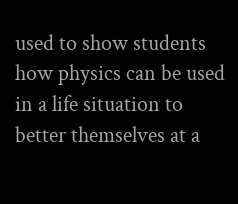used to show students how physics can be used in a life situation to better themselves at a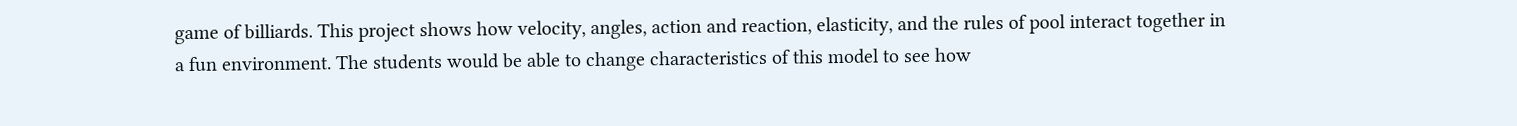game of billiards. This project shows how velocity, angles, action and reaction, elasticity, and the rules of pool interact together in a fun environment. The students would be able to change characteristics of this model to see how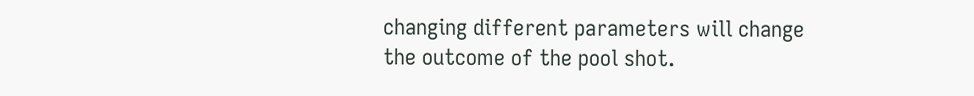changing different parameters will change the outcome of the pool shot.